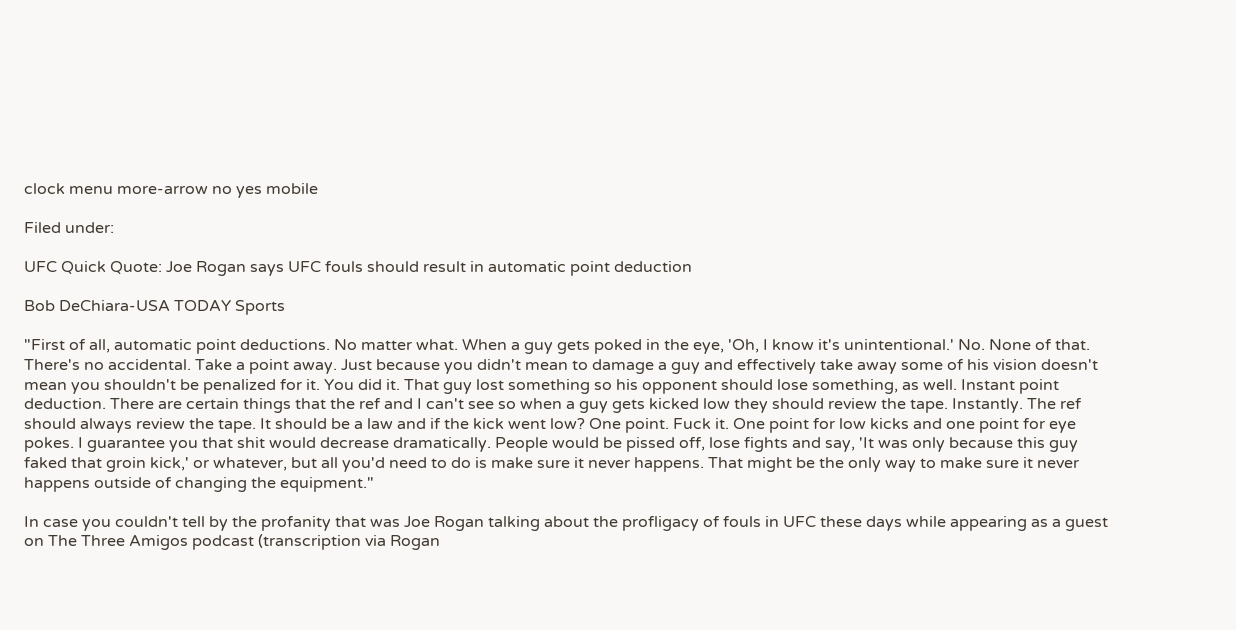clock menu more-arrow no yes mobile

Filed under:

UFC Quick Quote: Joe Rogan says UFC fouls should result in automatic point deduction

Bob DeChiara-USA TODAY Sports

"First of all, automatic point deductions. No matter what. When a guy gets poked in the eye, 'Oh, I know it's unintentional.' No. None of that. There's no accidental. Take a point away. Just because you didn't mean to damage a guy and effectively take away some of his vision doesn't mean you shouldn't be penalized for it. You did it. That guy lost something so his opponent should lose something, as well. Instant point deduction. There are certain things that the ref and I can't see so when a guy gets kicked low they should review the tape. Instantly. The ref should always review the tape. It should be a law and if the kick went low? One point. Fuck it. One point for low kicks and one point for eye pokes. I guarantee you that shit would decrease dramatically. People would be pissed off, lose fights and say, 'It was only because this guy faked that groin kick,' or whatever, but all you'd need to do is make sure it never happens. That might be the only way to make sure it never happens outside of changing the equipment."

In case you couldn't tell by the profanity that was Joe Rogan talking about the profligacy of fouls in UFC these days while appearing as a guest on The Three Amigos podcast (transcription via Rogan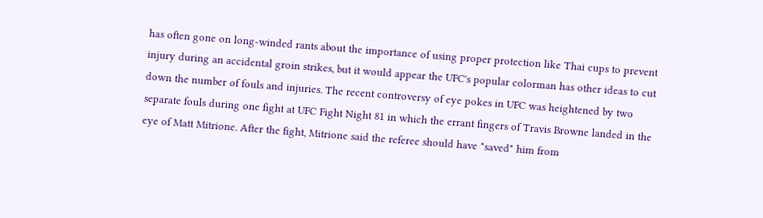has often gone on long-winded rants about the importance of using proper protection like Thai cups to prevent injury during an accidental groin strikes, but it would appear the UFC's popular colorman has other ideas to cut down the number of fouls and injuries. The recent controversy of eye pokes in UFC was heightened by two separate fouls during one fight at UFC Fight Night 81 in which the errant fingers of Travis Browne landed in the eye of Matt Mitrione. After the fight, Mitrione said the referee should have "saved" him from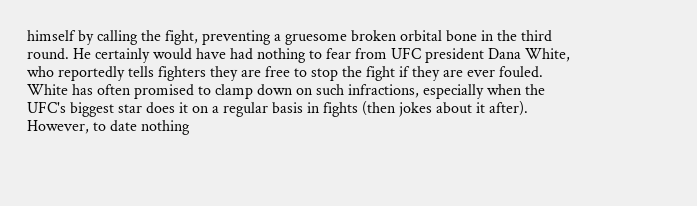himself by calling the fight, preventing a gruesome broken orbital bone in the third round. He certainly would have had nothing to fear from UFC president Dana White, who reportedly tells fighters they are free to stop the fight if they are ever fouled. White has often promised to clamp down on such infractions, especially when the UFC's biggest star does it on a regular basis in fights (then jokes about it after). However, to date nothing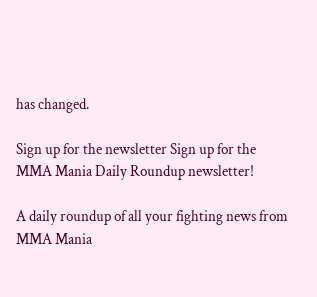has changed.

Sign up for the newsletter Sign up for the MMA Mania Daily Roundup newsletter!

A daily roundup of all your fighting news from MMA Mania